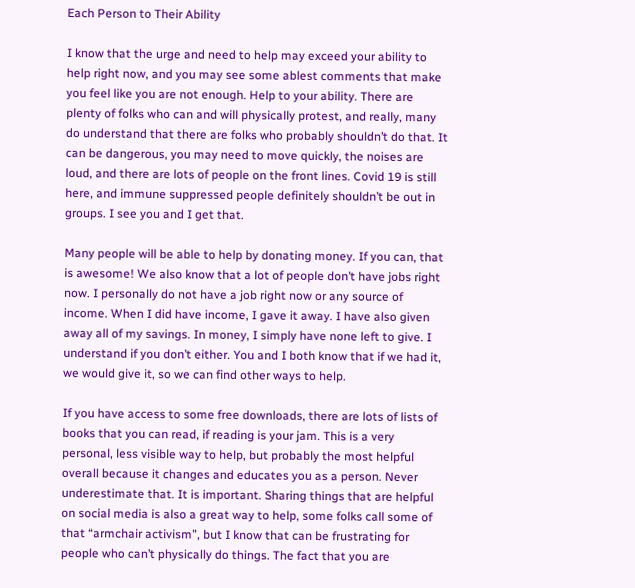Each Person to Their Ability

I know that the urge and need to help may exceed your ability to help right now, and you may see some ablest comments that make you feel like you are not enough. Help to your ability. There are plenty of folks who can and will physically protest, and really, many do understand that there are folks who probably shouldn’t do that. It can be dangerous, you may need to move quickly, the noises are loud, and there are lots of people on the front lines. Covid 19 is still here, and immune suppressed people definitely shouldn’t be out in groups. I see you and I get that.

Many people will be able to help by donating money. If you can, that is awesome! We also know that a lot of people don’t have jobs right now. I personally do not have a job right now or any source of income. When I did have income, I gave it away. I have also given away all of my savings. In money, I simply have none left to give. I understand if you don’t either. You and I both know that if we had it, we would give it, so we can find other ways to help.

If you have access to some free downloads, there are lots of lists of books that you can read, if reading is your jam. This is a very personal, less visible way to help, but probably the most helpful overall because it changes and educates you as a person. Never underestimate that. It is important. Sharing things that are helpful on social media is also a great way to help, some folks call some of that “armchair activism”, but I know that can be frustrating for people who can’t physically do things. The fact that you are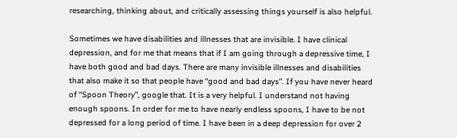researching, thinking about, and critically assessing things yourself is also helpful.

Sometimes we have disabilities and illnesses that are invisible. I have clinical depression, and for me that means that if I am going through a depressive time, I have both good and bad days. There are many invisible illnesses and disabilities that also make it so that people have “good and bad days”. If you have never heard of “Spoon Theory”, google that. It is a very helpful. I understand not having enough spoons. In order for me to have nearly endless spoons, I have to be not depressed for a long period of time. I have been in a deep depression for over 2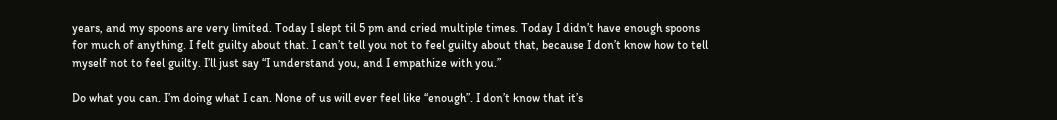years, and my spoons are very limited. Today I slept til 5 pm and cried multiple times. Today I didn’t have enough spoons for much of anything. I felt guilty about that. I can’t tell you not to feel guilty about that, because I don’t know how to tell myself not to feel guilty. I’ll just say “I understand you, and I empathize with you.”

Do what you can. I’m doing what I can. None of us will ever feel like “enough”. I don’t know that it’s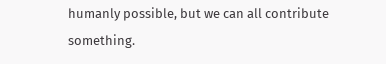humanly possible, but we can all contribute something.